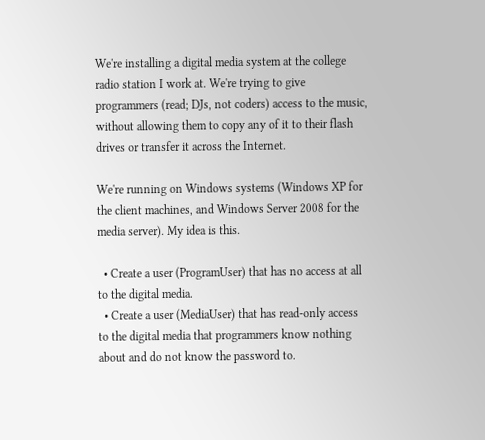We're installing a digital media system at the college radio station I work at. We're trying to give programmers (read; DJs, not coders) access to the music, without allowing them to copy any of it to their flash drives or transfer it across the Internet.

We're running on Windows systems (Windows XP for the client machines, and Windows Server 2008 for the media server). My idea is this.

  • Create a user (ProgramUser) that has no access at all to the digital media.
  • Create a user (MediaUser) that has read-only access to the digital media that programmers know nothing about and do not know the password to.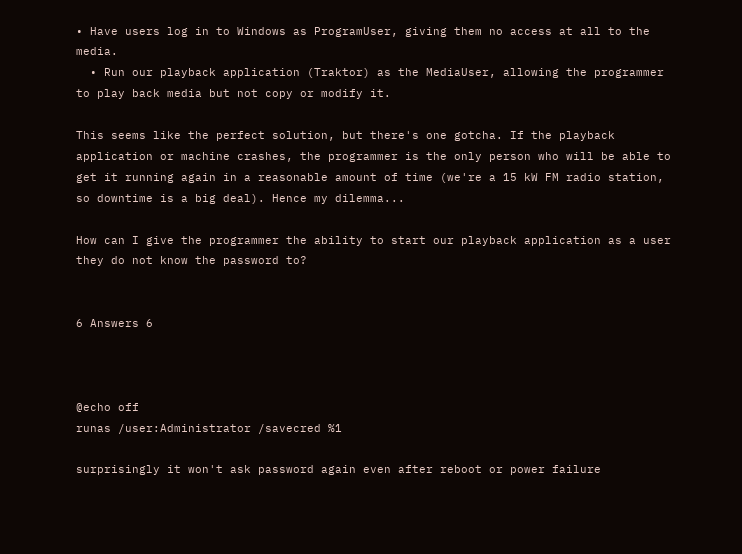• Have users log in to Windows as ProgramUser, giving them no access at all to the media.
  • Run our playback application (Traktor) as the MediaUser, allowing the programmer to play back media but not copy or modify it.

This seems like the perfect solution, but there's one gotcha. If the playback application or machine crashes, the programmer is the only person who will be able to get it running again in a reasonable amount of time (we're a 15 kW FM radio station, so downtime is a big deal). Hence my dilemma...

How can I give the programmer the ability to start our playback application as a user they do not know the password to?


6 Answers 6



@echo off
runas /user:Administrator /savecred %1

surprisingly it won't ask password again even after reboot or power failure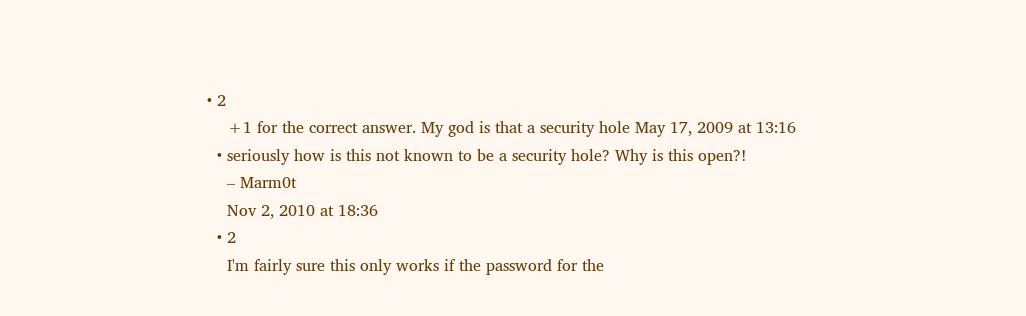• 2
    +1 for the correct answer. My god is that a security hole May 17, 2009 at 13:16
  • seriously how is this not known to be a security hole? Why is this open?!
    – Marm0t
    Nov 2, 2010 at 18:36
  • 2
    I'm fairly sure this only works if the password for the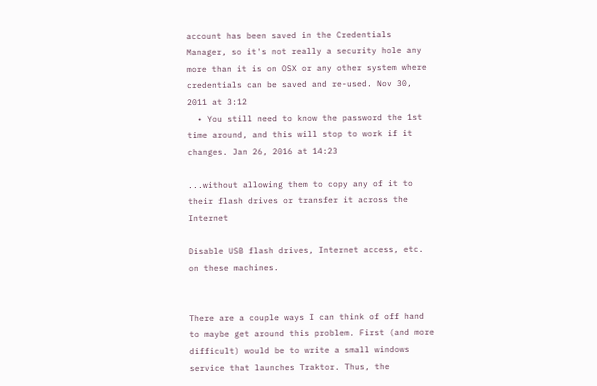account has been saved in the Credentials Manager, so it's not really a security hole any more than it is on OSX or any other system where credentials can be saved and re-used. Nov 30, 2011 at 3:12
  • You still need to know the password the 1st time around, and this will stop to work if it changes. Jan 26, 2016 at 14:23

...without allowing them to copy any of it to their flash drives or transfer it across the Internet

Disable USB flash drives, Internet access, etc. on these machines.


There are a couple ways I can think of off hand to maybe get around this problem. First (and more difficult) would be to write a small windows service that launches Traktor. Thus, the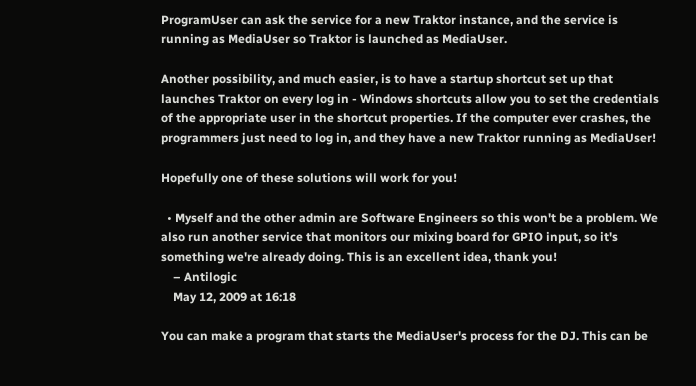ProgramUser can ask the service for a new Traktor instance, and the service is running as MediaUser so Traktor is launched as MediaUser.

Another possibility, and much easier, is to have a startup shortcut set up that launches Traktor on every log in - Windows shortcuts allow you to set the credentials of the appropriate user in the shortcut properties. If the computer ever crashes, the programmers just need to log in, and they have a new Traktor running as MediaUser!

Hopefully one of these solutions will work for you!

  • Myself and the other admin are Software Engineers so this won't be a problem. We also run another service that monitors our mixing board for GPIO input, so it's something we're already doing. This is an excellent idea, thank you!
    – Antilogic
    May 12, 2009 at 16:18

You can make a program that starts the MediaUser's process for the DJ. This can be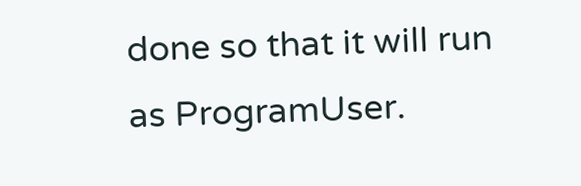done so that it will run as ProgramUser.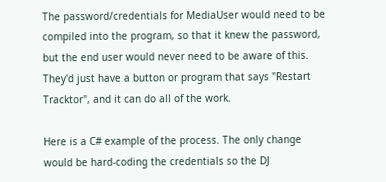The password/credentials for MediaUser would need to be compiled into the program, so that it knew the password, but the end user would never need to be aware of this. They'd just have a button or program that says "Restart Tracktor", and it can do all of the work.

Here is a C# example of the process. The only change would be hard-coding the credentials so the DJ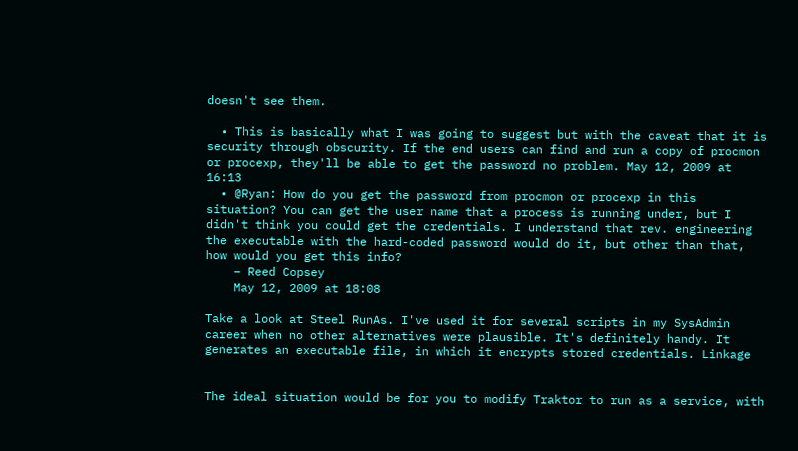doesn't see them.

  • This is basically what I was going to suggest but with the caveat that it is security through obscurity. If the end users can find and run a copy of procmon or procexp, they'll be able to get the password no problem. May 12, 2009 at 16:13
  • @Ryan: How do you get the password from procmon or procexp in this situation? You can get the user name that a process is running under, but I didn't think you could get the credentials. I understand that rev. engineering the executable with the hard-coded password would do it, but other than that, how would you get this info?
    – Reed Copsey
    May 12, 2009 at 18:08

Take a look at Steel RunAs. I've used it for several scripts in my SysAdmin career when no other alternatives were plausible. It's definitely handy. It generates an executable file, in which it encrypts stored credentials. Linkage


The ideal situation would be for you to modify Traktor to run as a service, with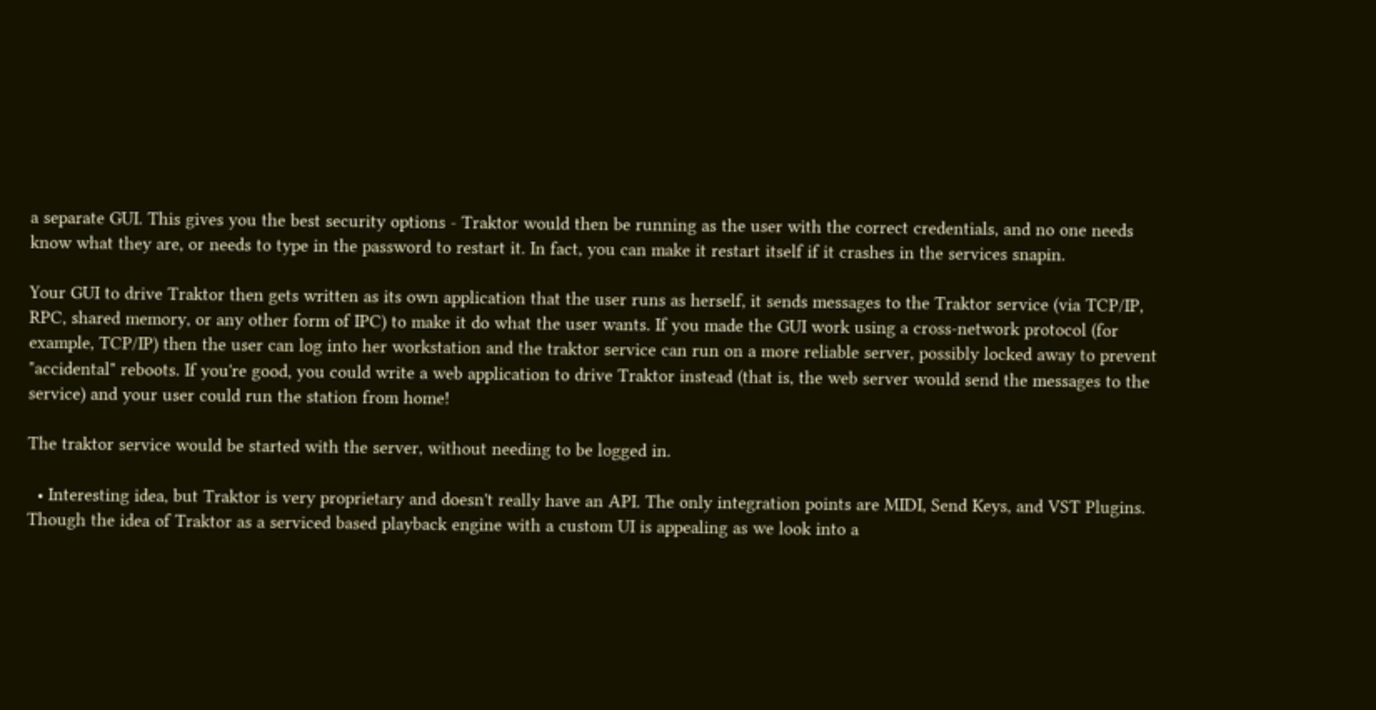a separate GUI. This gives you the best security options - Traktor would then be running as the user with the correct credentials, and no one needs know what they are, or needs to type in the password to restart it. In fact, you can make it restart itself if it crashes in the services snapin.

Your GUI to drive Traktor then gets written as its own application that the user runs as herself, it sends messages to the Traktor service (via TCP/IP, RPC, shared memory, or any other form of IPC) to make it do what the user wants. If you made the GUI work using a cross-network protocol (for example, TCP/IP) then the user can log into her workstation and the traktor service can run on a more reliable server, possibly locked away to prevent "accidental" reboots. If you're good, you could write a web application to drive Traktor instead (that is, the web server would send the messages to the service) and your user could run the station from home!

The traktor service would be started with the server, without needing to be logged in.

  • Interesting idea, but Traktor is very proprietary and doesn't really have an API. The only integration points are MIDI, Send Keys, and VST Plugins. Though the idea of Traktor as a serviced based playback engine with a custom UI is appealing as we look into a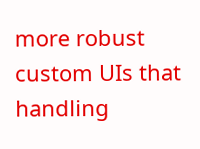more robust custom UIs that handling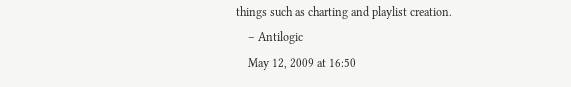things such as charting and playlist creation.
    – Antilogic
    May 12, 2009 at 16:50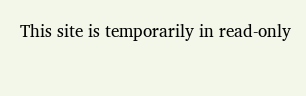This site is temporarily in read-only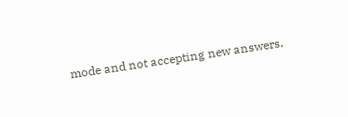mode and not accepting new answers.